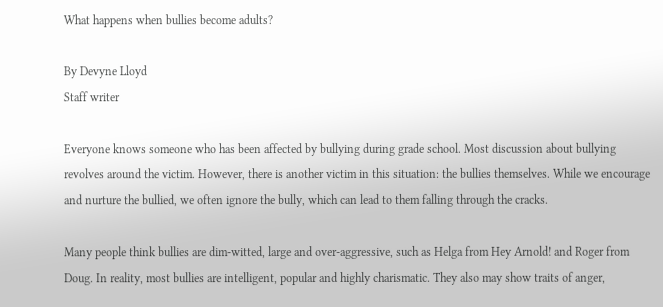What happens when bullies become adults?

By Devyne Lloyd
Staff writer

Everyone knows someone who has been affected by bullying during grade school. Most discussion about bullying revolves around the victim. However, there is another victim in this situation: the bullies themselves. While we encourage and nurture the bullied, we often ignore the bully, which can lead to them falling through the cracks.

Many people think bullies are dim-witted, large and over-aggressive, such as Helga from Hey Arnold! and Roger from Doug. In reality, most bullies are intelligent, popular and highly charismatic. They also may show traits of anger,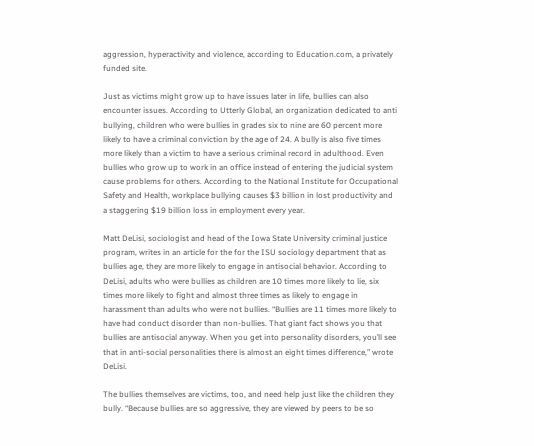aggression, hyperactivity and violence, according to Education.com, a privately funded site.

Just as victims might grow up to have issues later in life, bullies can also encounter issues. According to Utterly Global, an organization dedicated to anti bullying, children who were bullies in grades six to nine are 60 percent more likely to have a criminal conviction by the age of 24. A bully is also five times more likely than a victim to have a serious criminal record in adulthood. Even bullies who grow up to work in an office instead of entering the judicial system cause problems for others. According to the National Institute for Occupational Safety and Health, workplace bullying causes $3 billion in lost productivity and a staggering $19 billion loss in employment every year.

Matt DeLisi, sociologist and head of the Iowa State University criminal justice program, writes in an article for the for the ISU sociology department that as bullies age, they are more likely to engage in antisocial behavior. According to DeLisi, adults who were bullies as children are 10 times more likely to lie, six times more likely to fight and almost three times as likely to engage in harassment than adults who were not bullies. “Bullies are 11 times more likely to have had conduct disorder than non-bullies. That giant fact shows you that bullies are antisocial anyway. When you get into personality disorders, you’ll see that in anti-social personalities there is almost an eight times difference,” wrote DeLisi.

The bullies themselves are victims, too, and need help just like the children they bully. “Because bullies are so aggressive, they are viewed by peers to be so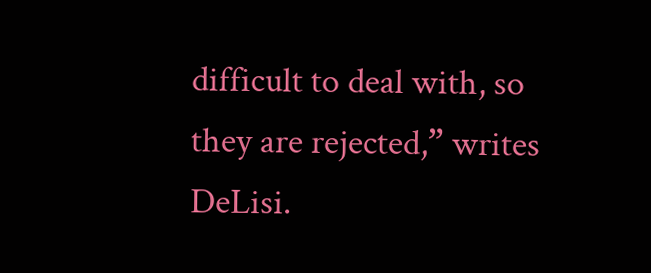difficult to deal with, so they are rejected,” writes DeLisi.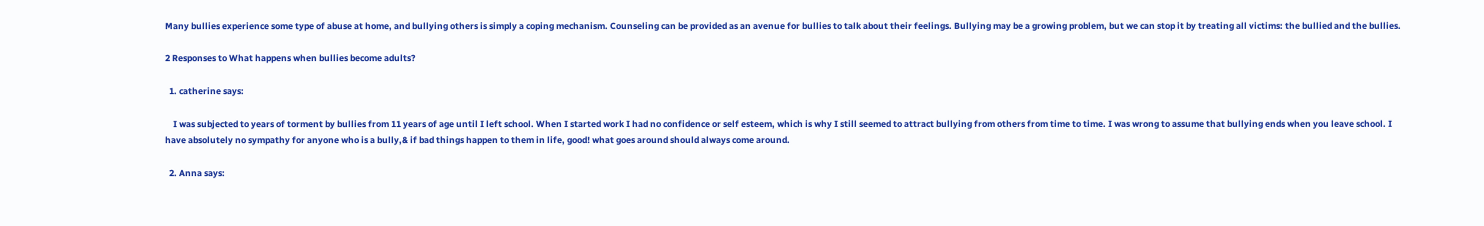Many bullies experience some type of abuse at home, and bullying others is simply a coping mechanism. Counseling can be provided as an avenue for bullies to talk about their feelings. Bullying may be a growing problem, but we can stop it by treating all victims: the bullied and the bullies.

2 Responses to What happens when bullies become adults?

  1. catherine says:

    I was subjected to years of torment by bullies from 11 years of age until I left school. When I started work I had no confidence or self esteem, which is why I still seemed to attract bullying from others from time to time. I was wrong to assume that bullying ends when you leave school. I have absolutely no sympathy for anyone who is a bully,& if bad things happen to them in life, good! what goes around should always come around.

  2. Anna says: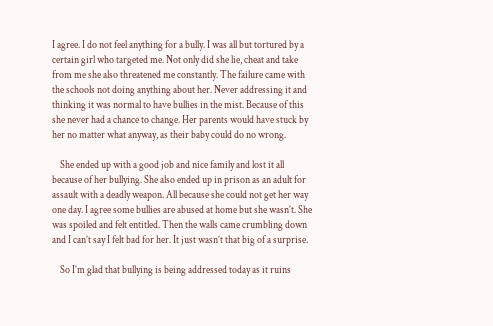I agree. I do not feel anything for a bully. I was all but tortured by a certain girl who targeted me. Not only did she lie, cheat and take from me she also threatened me constantly. The failure came with the schools not doing anything about her. Never addressing it and thinking it was normal to have bullies in the mist. Because of this she never had a chance to change. Her parents would have stuck by her no matter what anyway, as their baby could do no wrong.

    She ended up with a good job and nice family and lost it all because of her bullying. She also ended up in prison as an adult for assault with a deadly weapon. All because she could not get her way one day. I agree some bullies are abused at home but she wasn’t. She was spoiled and felt entitled. Then the walls came crumbling down and I can’t say I felt bad for her. It just wasn’t that big of a surprise.

    So I’m glad that bullying is being addressed today as it ruins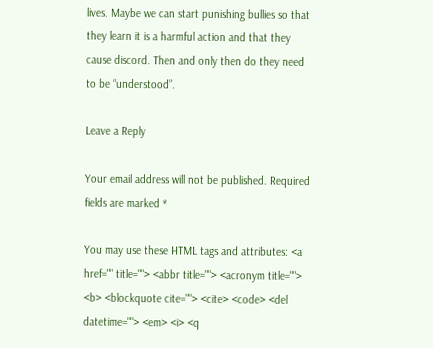lives. Maybe we can start punishing bullies so that they learn it is a harmful action and that they cause discord. Then and only then do they need to be “understood”.

Leave a Reply

Your email address will not be published. Required fields are marked *

You may use these HTML tags and attributes: <a href="" title=""> <abbr title=""> <acronym title=""> <b> <blockquote cite=""> <cite> <code> <del datetime=""> <em> <i> <q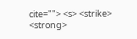cite=""> <s> <strike> <strong>